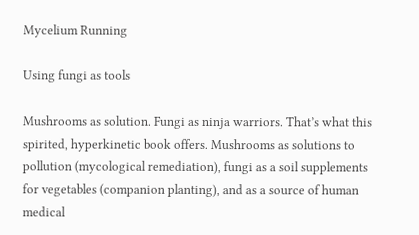Mycelium Running

Using fungi as tools

Mushrooms as solution. Fungi as ninja warriors. That’s what this spirited, hyperkinetic book offers. Mushrooms as solutions to pollution (mycological remediation), fungi as a soil supplements for vegetables (companion planting), and as a source of human medical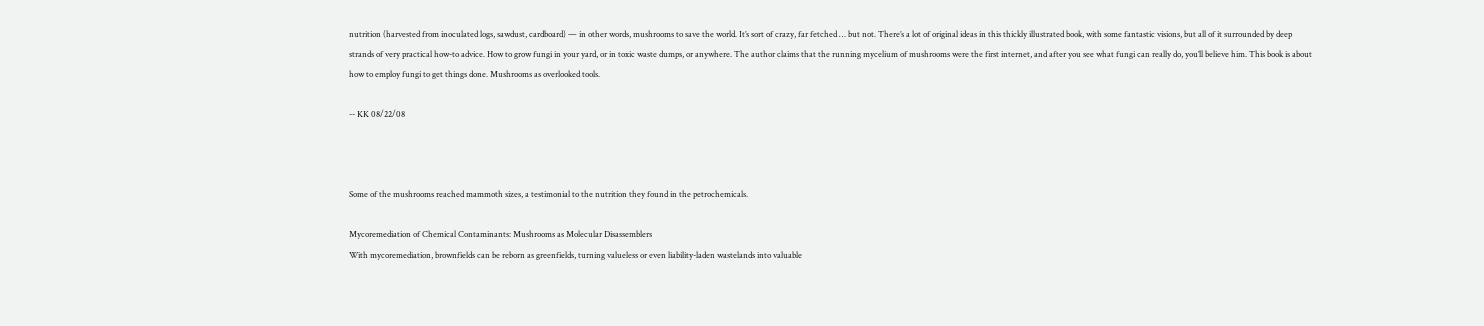nutrition (harvested from inoculated logs, sawdust, cardboard) — in other words, mushrooms to save the world. It’s sort of crazy, far fetched … but not. There’s a lot of original ideas in this thickly illustrated book, with some fantastic visions, but all of it surrounded by deep strands of very practical how-to advice. How to grow fungi in your yard, or in toxic waste dumps, or anywhere. The author claims that the running mycelium of mushrooms were the first internet, and after you see what fungi can really do, you’ll believe him. This book is about how to employ fungi to get things done. Mushrooms as overlooked tools.

-- KK 08/22/08



Some of the mushrooms reached mammoth sizes, a testimonial to the nutrition they found in the petrochemicals.

Mycoremediation of Chemical Contaminants: Mushrooms as Molecular Disassemblers
With mycoremediation, brownfields can be reborn as greenfields, turning valueless or even liability-laden wastelands into valuable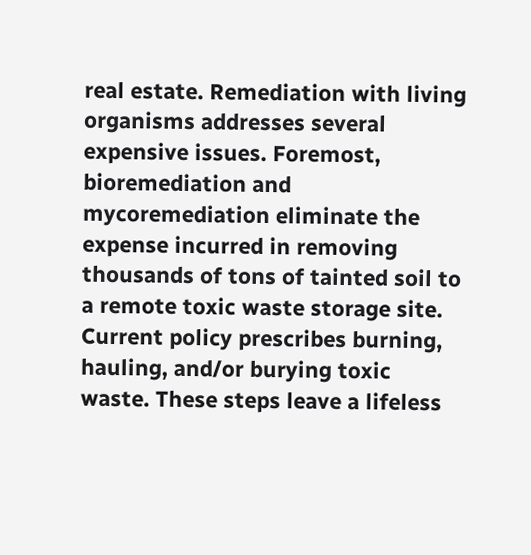real estate. Remediation with living organisms addresses several expensive issues. Foremost, bioremediation and mycoremediation eliminate the expense incurred in removing thousands of tons of tainted soil to a remote toxic waste storage site. Current policy prescribes burning, hauling, and/or burying toxic waste. These steps leave a lifeless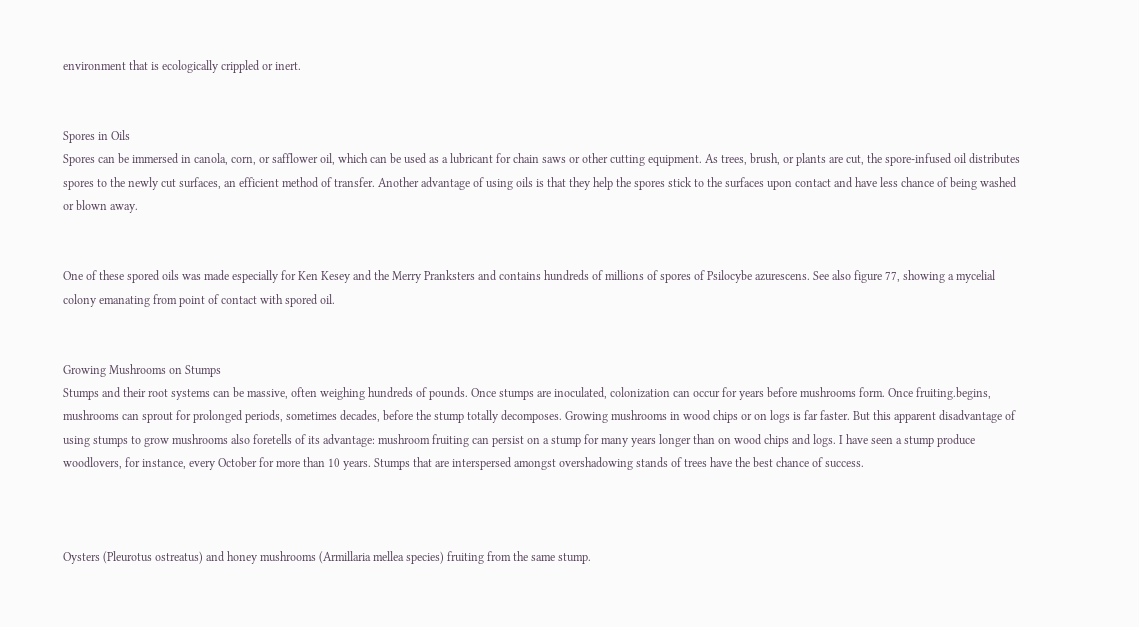environment that is ecologically crippled or inert.


Spores in Oils
Spores can be immersed in canola, corn, or safflower oil, which can be used as a lubricant for chain saws or other cutting equipment. As trees, brush, or plants are cut, the spore-infused oil distributes spores to the newly cut surfaces, an efficient method of transfer. Another advantage of using oils is that they help the spores stick to the surfaces upon contact and have less chance of being washed or blown away.


One of these spored oils was made especially for Ken Kesey and the Merry Pranksters and contains hundreds of millions of spores of Psilocybe azurescens. See also figure 77, showing a mycelial colony emanating from point of contact with spored oil.


Growing Mushrooms on Stumps
Stumps and their root systems can be massive, often weighing hundreds of pounds. Once stumps are inoculated, colonization can occur for years before mushrooms form. Once fruiting.begins, mushrooms can sprout for prolonged periods, sometimes decades, before the stump totally decomposes. Growing mushrooms in wood chips or on logs is far faster. But this apparent disadvantage of using stumps to grow mushrooms also foretells of its advantage: mushroom fruiting can persist on a stump for many years longer than on wood chips and logs. I have seen a stump produce woodlovers, for instance, every October for more than 10 years. Stumps that are interspersed amongst overshadowing stands of trees have the best chance of success.



Oysters (Pleurotus ostreatus) and honey mushrooms (Armillaria mellea species) fruiting from the same stump.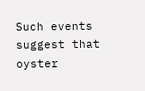Such events suggest that oyster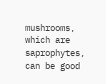mushrooms, which are saprophytes, can be good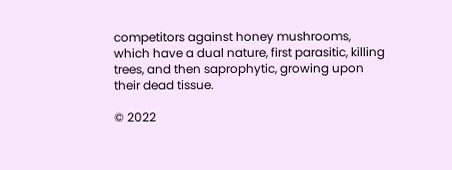competitors against honey mushrooms, which have a dual nature, first parasitic, killing trees, and then saprophytic, growing upon their dead tissue.

© 2022